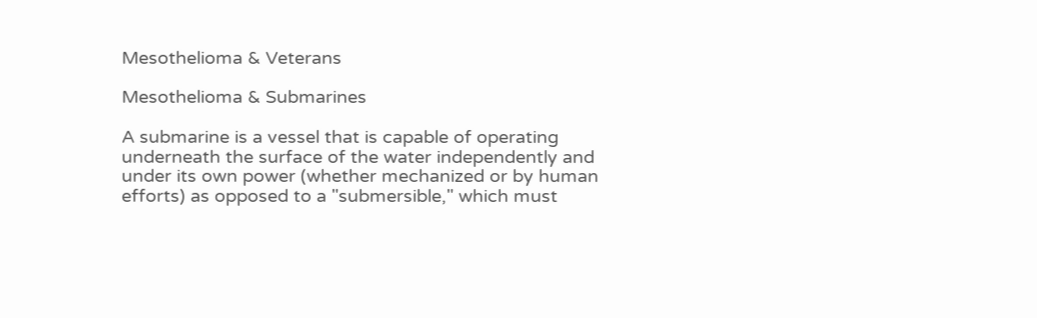Mesothelioma & Veterans

Mesothelioma & Submarines

A submarine is a vessel that is capable of operating underneath the surface of the water independently and under its own power (whether mechanized or by human efforts) as opposed to a "submersible," which must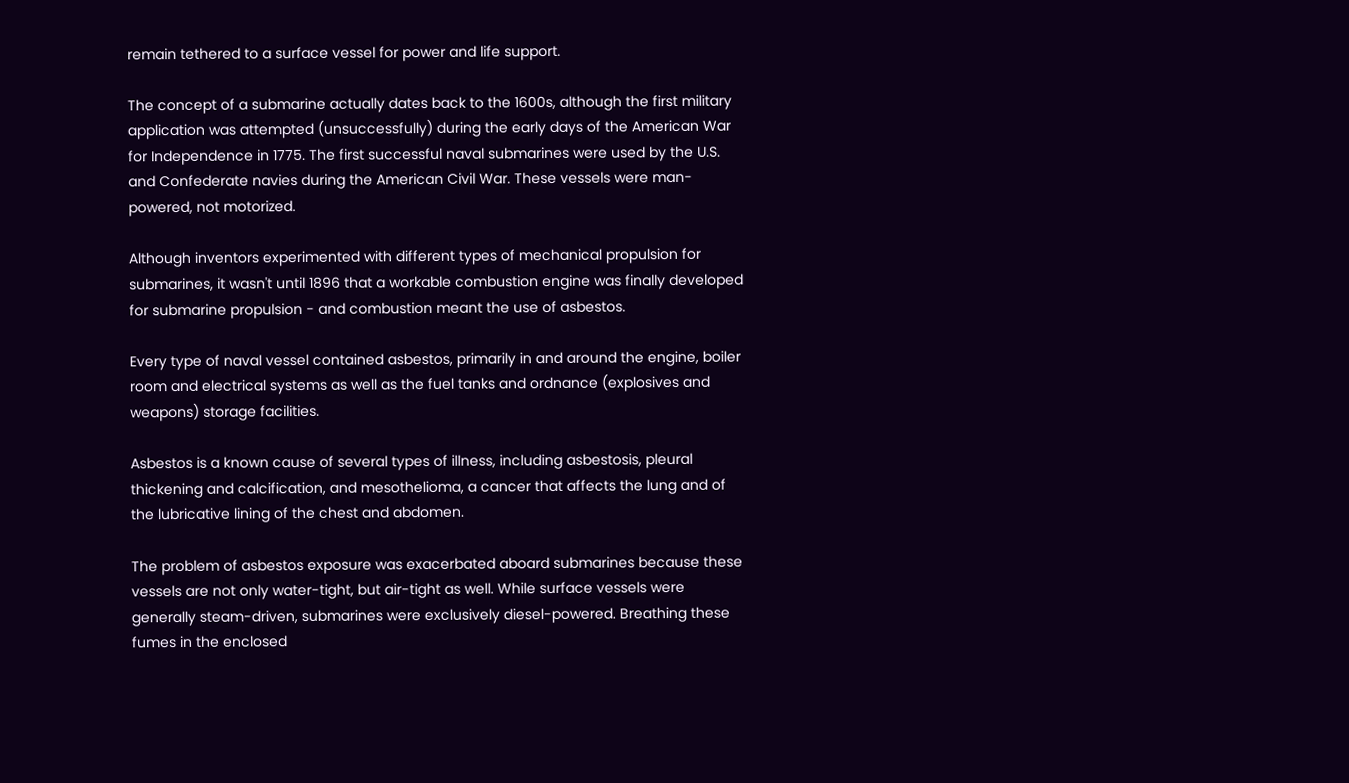remain tethered to a surface vessel for power and life support.

The concept of a submarine actually dates back to the 1600s, although the first military application was attempted (unsuccessfully) during the early days of the American War for Independence in 1775. The first successful naval submarines were used by the U.S. and Confederate navies during the American Civil War. These vessels were man-powered, not motorized.

Although inventors experimented with different types of mechanical propulsion for submarines, it wasn't until 1896 that a workable combustion engine was finally developed for submarine propulsion - and combustion meant the use of asbestos.

Every type of naval vessel contained asbestos, primarily in and around the engine, boiler room and electrical systems as well as the fuel tanks and ordnance (explosives and weapons) storage facilities.

Asbestos is a known cause of several types of illness, including asbestosis, pleural thickening and calcification, and mesothelioma, a cancer that affects the lung and of the lubricative lining of the chest and abdomen.

The problem of asbestos exposure was exacerbated aboard submarines because these vessels are not only water-tight, but air-tight as well. While surface vessels were generally steam-driven, submarines were exclusively diesel-powered. Breathing these fumes in the enclosed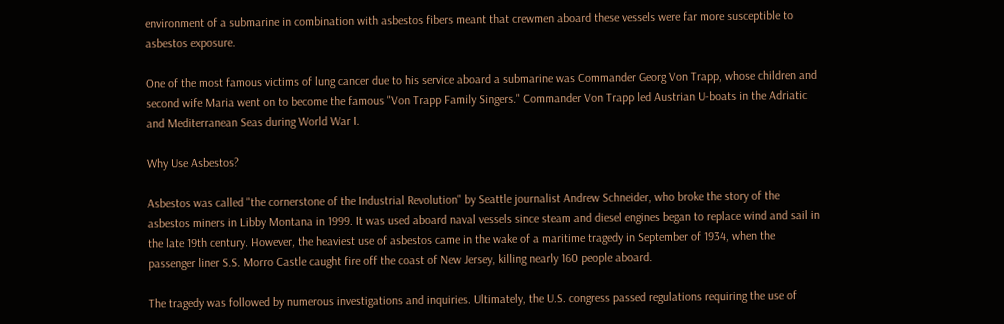environment of a submarine in combination with asbestos fibers meant that crewmen aboard these vessels were far more susceptible to asbestos exposure.

One of the most famous victims of lung cancer due to his service aboard a submarine was Commander Georg Von Trapp, whose children and second wife Maria went on to become the famous "Von Trapp Family Singers." Commander Von Trapp led Austrian U-boats in the Adriatic and Mediterranean Seas during World War I.

Why Use Asbestos?

Asbestos was called "the cornerstone of the Industrial Revolution" by Seattle journalist Andrew Schneider, who broke the story of the asbestos miners in Libby Montana in 1999. It was used aboard naval vessels since steam and diesel engines began to replace wind and sail in the late 19th century. However, the heaviest use of asbestos came in the wake of a maritime tragedy in September of 1934, when the passenger liner S.S. Morro Castle caught fire off the coast of New Jersey, killing nearly 160 people aboard.

The tragedy was followed by numerous investigations and inquiries. Ultimately, the U.S. congress passed regulations requiring the use of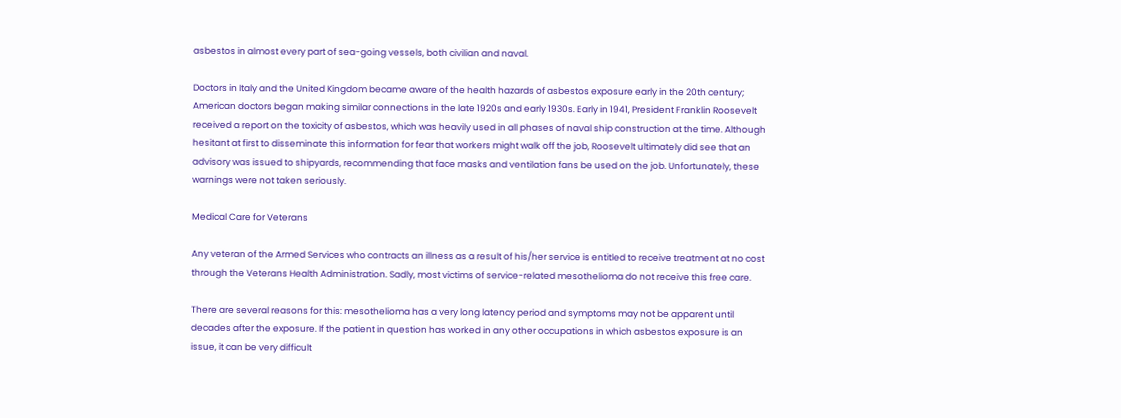asbestos in almost every part of sea-going vessels, both civilian and naval.

Doctors in Italy and the United Kingdom became aware of the health hazards of asbestos exposure early in the 20th century; American doctors began making similar connections in the late 1920s and early 1930s. Early in 1941, President Franklin Roosevelt received a report on the toxicity of asbestos, which was heavily used in all phases of naval ship construction at the time. Although hesitant at first to disseminate this information for fear that workers might walk off the job, Roosevelt ultimately did see that an advisory was issued to shipyards, recommending that face masks and ventilation fans be used on the job. Unfortunately, these warnings were not taken seriously.

Medical Care for Veterans

Any veteran of the Armed Services who contracts an illness as a result of his/her service is entitled to receive treatment at no cost through the Veterans Health Administration. Sadly, most victims of service-related mesothelioma do not receive this free care.

There are several reasons for this: mesothelioma has a very long latency period and symptoms may not be apparent until decades after the exposure. If the patient in question has worked in any other occupations in which asbestos exposure is an issue, it can be very difficult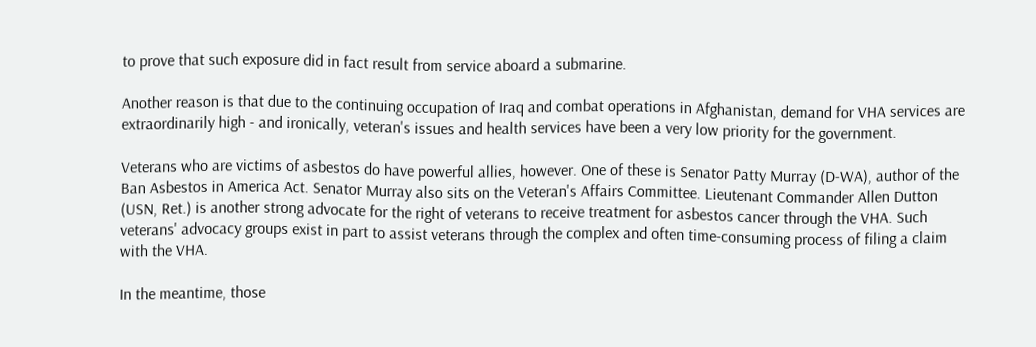to prove that such exposure did in fact result from service aboard a submarine.

Another reason is that due to the continuing occupation of Iraq and combat operations in Afghanistan, demand for VHA services are extraordinarily high - and ironically, veteran's issues and health services have been a very low priority for the government.

Veterans who are victims of asbestos do have powerful allies, however. One of these is Senator Patty Murray (D-WA), author of the Ban Asbestos in America Act. Senator Murray also sits on the Veteran's Affairs Committee. Lieutenant Commander Allen Dutton (USN, Ret.) is another strong advocate for the right of veterans to receive treatment for asbestos cancer through the VHA. Such veterans' advocacy groups exist in part to assist veterans through the complex and often time-consuming process of filing a claim with the VHA.

In the meantime, those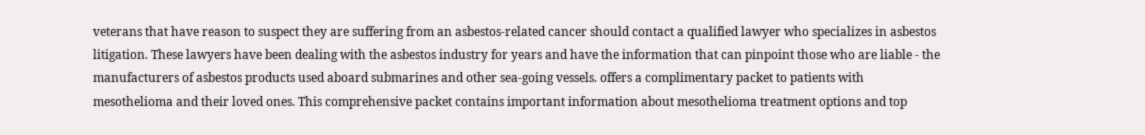veterans that have reason to suspect they are suffering from an asbestos-related cancer should contact a qualified lawyer who specializes in asbestos litigation. These lawyers have been dealing with the asbestos industry for years and have the information that can pinpoint those who are liable - the manufacturers of asbestos products used aboard submarines and other sea-going vessels. offers a complimentary packet to patients with mesothelioma and their loved ones. This comprehensive packet contains important information about mesothelioma treatment options and top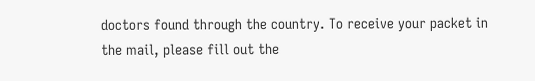doctors found through the country. To receive your packet in the mail, please fill out the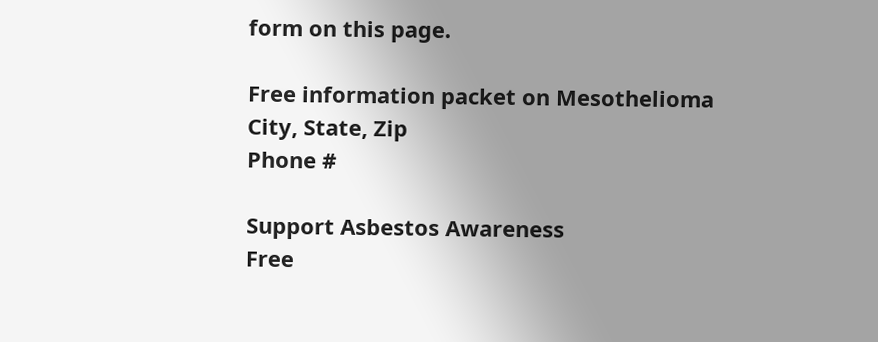form on this page.

Free information packet on Mesothelioma
City, State, Zip
Phone #

Support Asbestos Awareness
Free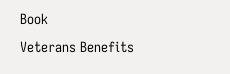Book
Veterans Benefits